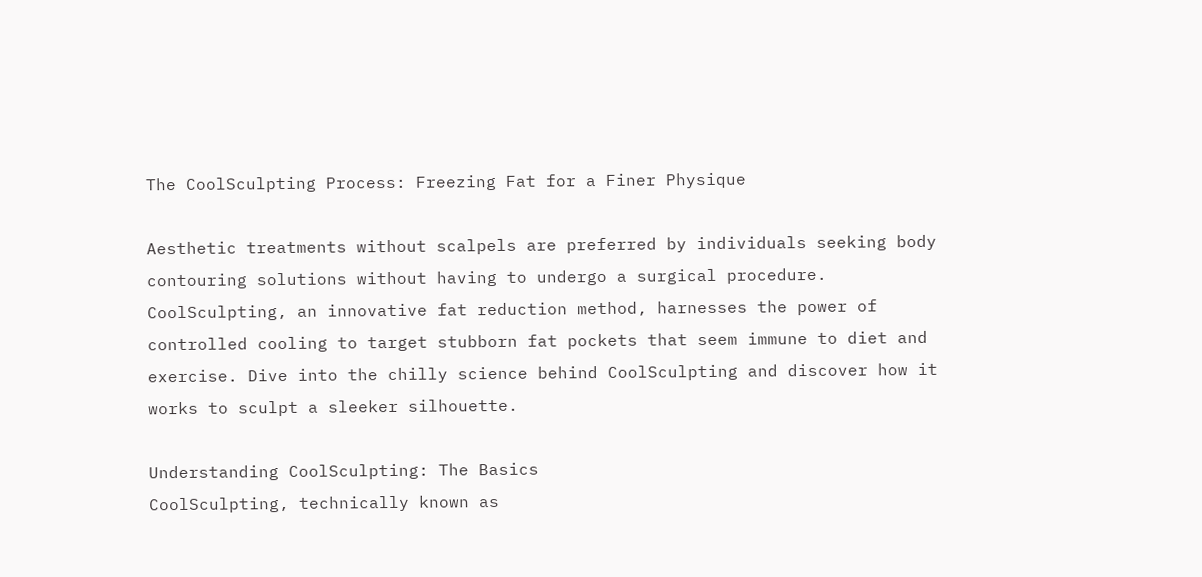The CoolSculpting Process: Freezing Fat for a Finer Physique

Aesthetic treatments without scalpels are preferred by individuals seeking body contouring solutions without having to undergo a surgical procedure. CoolSculpting, an innovative fat reduction method, harnesses the power of controlled cooling to target stubborn fat pockets that seem immune to diet and exercise. Dive into the chilly science behind CoolSculpting and discover how it works to sculpt a sleeker silhouette.

Understanding CoolSculpting: The Basics
CoolSculpting, technically known as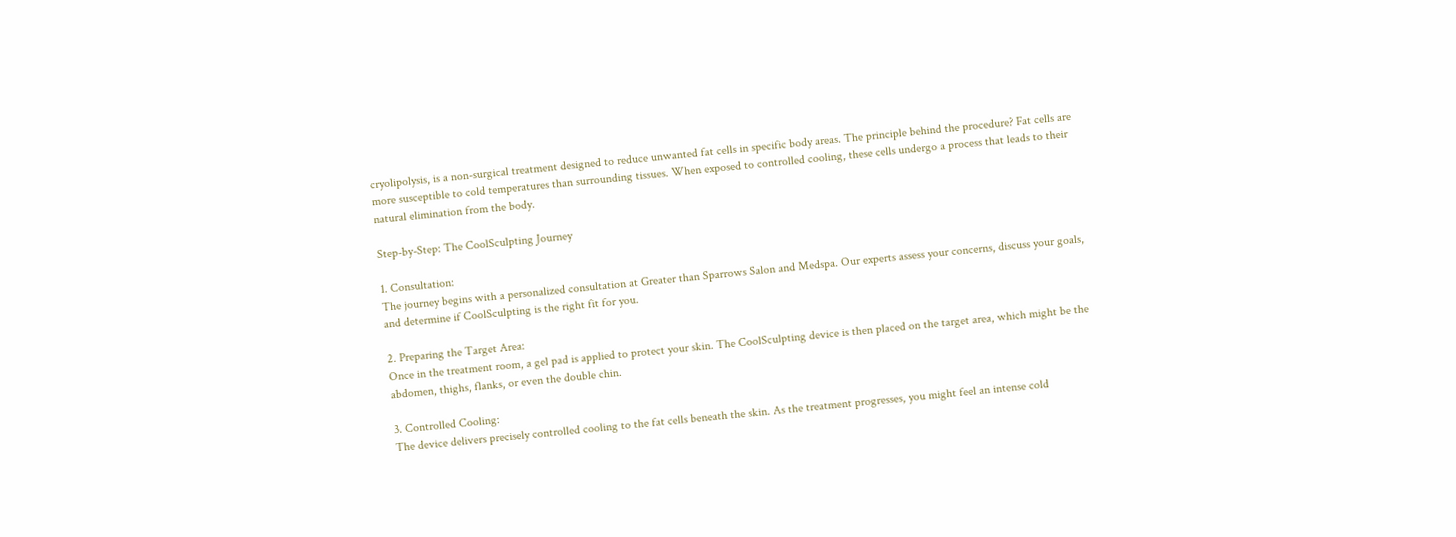cryolipolysis, is a non-surgical treatment designed to reduce unwanted fat cells in specific body areas. The principle behind the procedure? Fat cells are more susceptible to cold temperatures than surrounding tissues. When exposed to controlled cooling, these cells undergo a process that leads to their natural elimination from the body.

Step-by-Step: The CoolSculpting Journey

1. Consultation:
The journey begins with a personalized consultation at Greater than Sparrows Salon and Medspa. Our experts assess your concerns, discuss your goals, and determine if CoolSculpting is the right fit for you.

2. Preparing the Target Area:
Once in the treatment room, a gel pad is applied to protect your skin. The CoolSculpting device is then placed on the target area, which might be the abdomen, thighs, flanks, or even the double chin.

3. Controlled Cooling:
The device delivers precisely controlled cooling to the fat cells beneath the skin. As the treatment progresses, you might feel an intense cold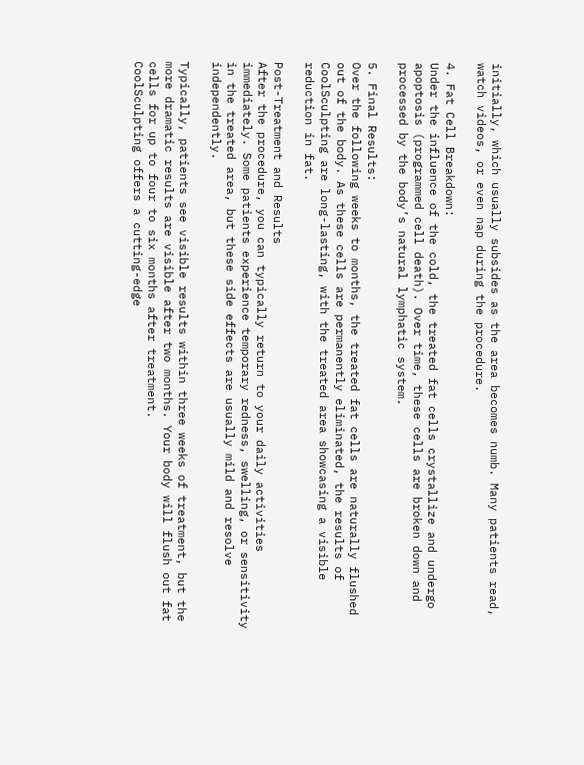initially, which usually subsides as the area becomes numb. Many patients read, watch videos, or even nap during the procedure.

4. Fat Cell Breakdown:
Under the influence of the cold, the treated fat cells crystallize and undergo apoptosis (programmed cell death). Over time, these cells are broken down and processed by the body’s natural lymphatic system.

5. Final Results:
Over the following weeks to months, the treated fat cells are naturally flushed out of the body. As these cells are permanently eliminated, the results of CoolSculpting are long-lasting, with the treated area showcasing a visible reduction in fat.

Post-Treatment and Results
After the procedure, you can typically return to your daily activities immediately. Some patients experience temporary redness, swelling, or sensitivity in the treated area, but these side effects are usually mild and resolve independently.

Typically, patients see visible results within three weeks of treatment, but the more dramatic results are visible after two months. Your body will flush out fat cells for up to four to six months after treatment.
CoolSculpting offers a cutting-edge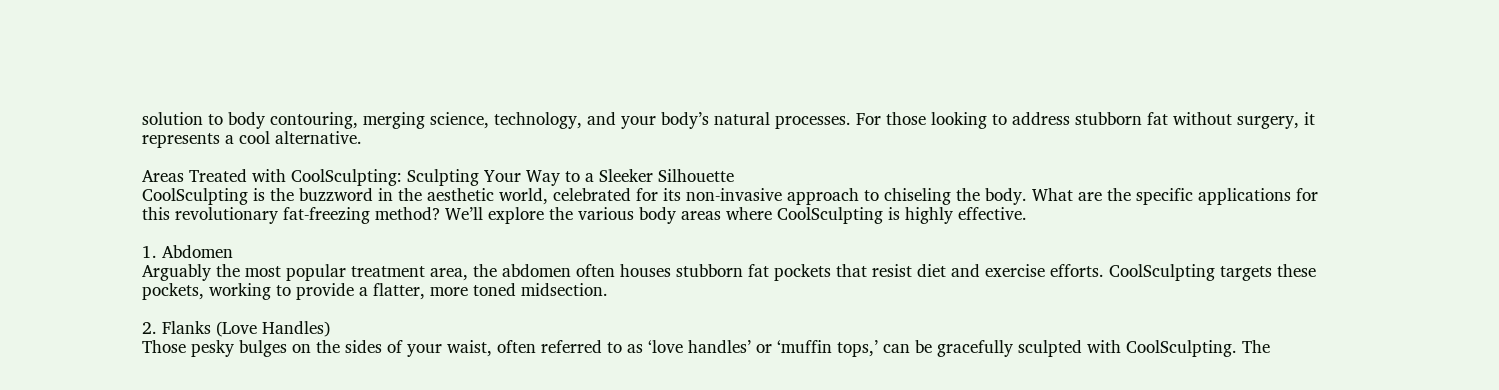solution to body contouring, merging science, technology, and your body’s natural processes. For those looking to address stubborn fat without surgery, it represents a cool alternative.

Areas Treated with CoolSculpting: Sculpting Your Way to a Sleeker Silhouette
CoolSculpting is the buzzword in the aesthetic world, celebrated for its non-invasive approach to chiseling the body. What are the specific applications for this revolutionary fat-freezing method? We’ll explore the various body areas where CoolSculpting is highly effective.

1. Abdomen
Arguably the most popular treatment area, the abdomen often houses stubborn fat pockets that resist diet and exercise efforts. CoolSculpting targets these pockets, working to provide a flatter, more toned midsection.

2. Flanks (Love Handles)
Those pesky bulges on the sides of your waist, often referred to as ‘love handles’ or ‘muffin tops,’ can be gracefully sculpted with CoolSculpting. The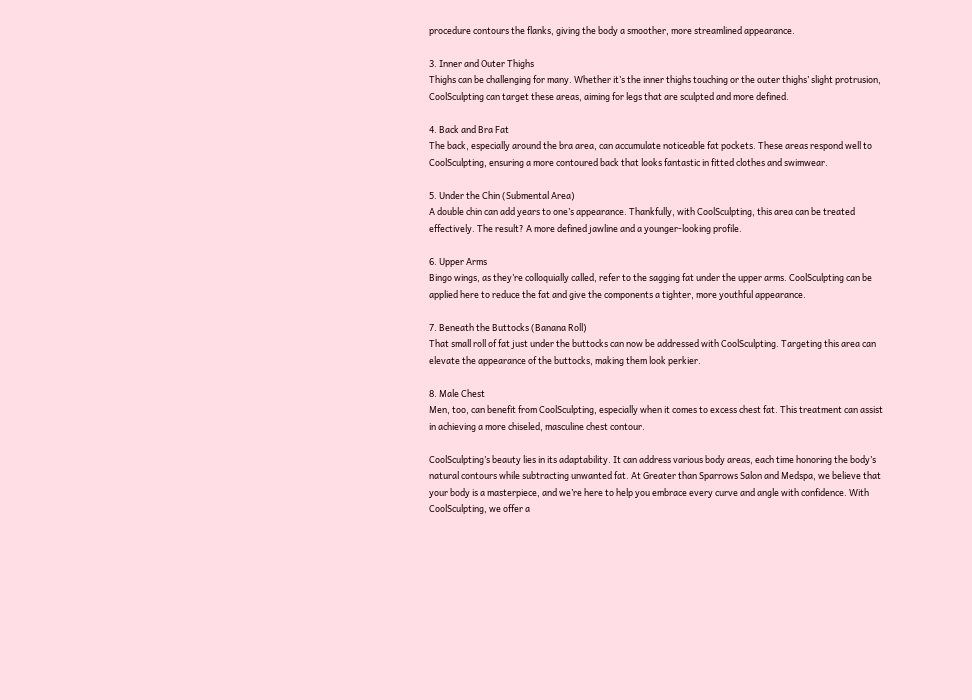procedure contours the flanks, giving the body a smoother, more streamlined appearance.

3. Inner and Outer Thighs
Thighs can be challenging for many. Whether it’s the inner thighs touching or the outer thighs’ slight protrusion, CoolSculpting can target these areas, aiming for legs that are sculpted and more defined.

4. Back and Bra Fat
The back, especially around the bra area, can accumulate noticeable fat pockets. These areas respond well to CoolSculpting, ensuring a more contoured back that looks fantastic in fitted clothes and swimwear.

5. Under the Chin (Submental Area)
A double chin can add years to one’s appearance. Thankfully, with CoolSculpting, this area can be treated effectively. The result? A more defined jawline and a younger-looking profile.

6. Upper Arms
Bingo wings, as they’re colloquially called, refer to the sagging fat under the upper arms. CoolSculpting can be applied here to reduce the fat and give the components a tighter, more youthful appearance.

7. Beneath the Buttocks (Banana Roll)
That small roll of fat just under the buttocks can now be addressed with CoolSculpting. Targeting this area can elevate the appearance of the buttocks, making them look perkier.

8. Male Chest
Men, too, can benefit from CoolSculpting, especially when it comes to excess chest fat. This treatment can assist in achieving a more chiseled, masculine chest contour.

CoolSculpting’s beauty lies in its adaptability. It can address various body areas, each time honoring the body’s natural contours while subtracting unwanted fat. At Greater than Sparrows Salon and Medspa, we believe that your body is a masterpiece, and we’re here to help you embrace every curve and angle with confidence. With CoolSculpting, we offer a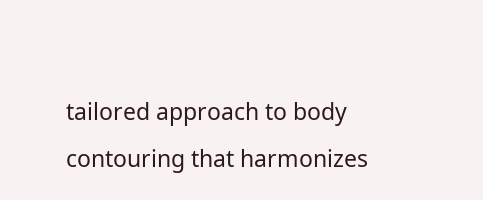tailored approach to body contouring that harmonizes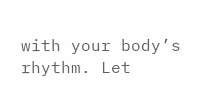with your body’s rhythm. Let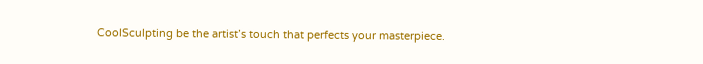CoolSculpting be the artist’s touch that perfects your masterpiece.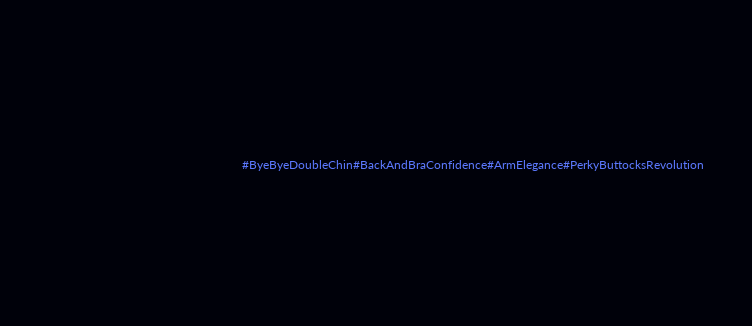#ByeByeDoubleChin#BackAndBraConfidence#ArmElegance#PerkyButtocksRevolution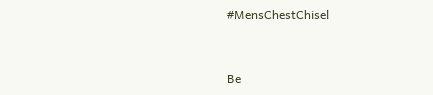#MensChestChisel


Be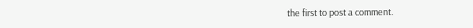the first to post a comment.